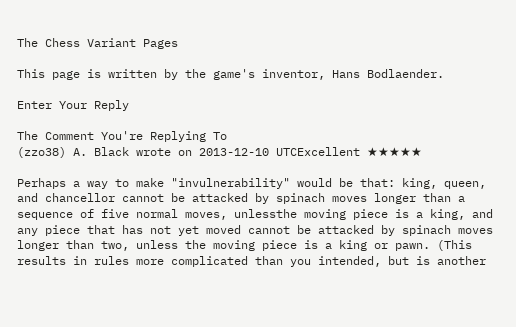The Chess Variant Pages

This page is written by the game's inventor, Hans Bodlaender.

Enter Your Reply

The Comment You're Replying To
(zzo38) A. Black wrote on 2013-12-10 UTCExcellent ★★★★★

Perhaps a way to make "invulnerability" would be that: king, queen, and chancellor cannot be attacked by spinach moves longer than a sequence of five normal moves, unlessthe moving piece is a king, and any piece that has not yet moved cannot be attacked by spinach moves longer than two, unless the moving piece is a king or pawn. (This results in rules more complicated than you intended, but is another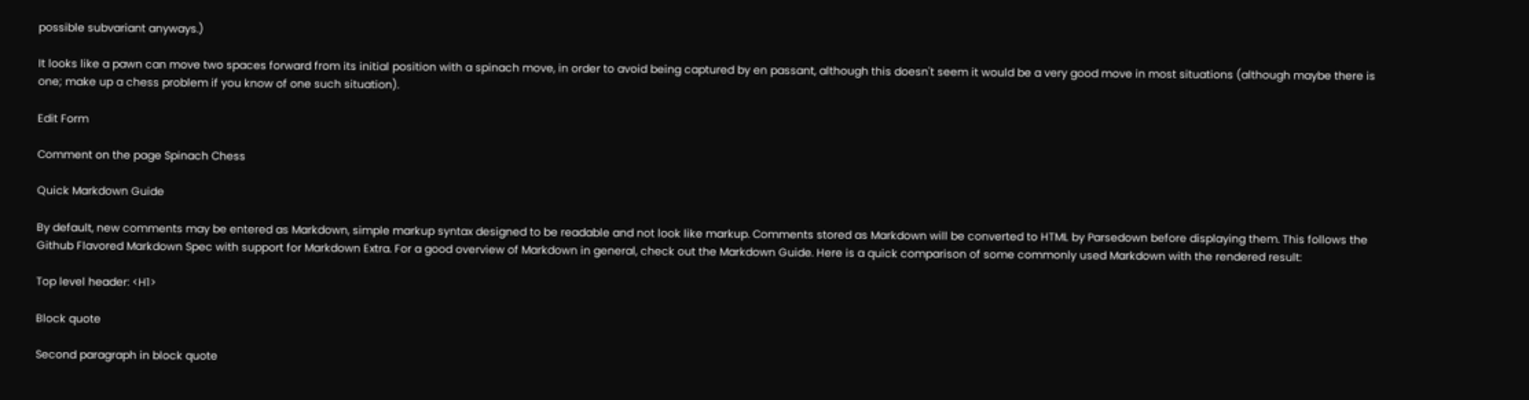possible subvariant anyways.)

It looks like a pawn can move two spaces forward from its initial position with a spinach move, in order to avoid being captured by en passant, although this doesn't seem it would be a very good move in most situations (although maybe there is one; make up a chess problem if you know of one such situation).

Edit Form

Comment on the page Spinach Chess

Quick Markdown Guide

By default, new comments may be entered as Markdown, simple markup syntax designed to be readable and not look like markup. Comments stored as Markdown will be converted to HTML by Parsedown before displaying them. This follows the Github Flavored Markdown Spec with support for Markdown Extra. For a good overview of Markdown in general, check out the Markdown Guide. Here is a quick comparison of some commonly used Markdown with the rendered result:

Top level header: <H1>

Block quote

Second paragraph in block quote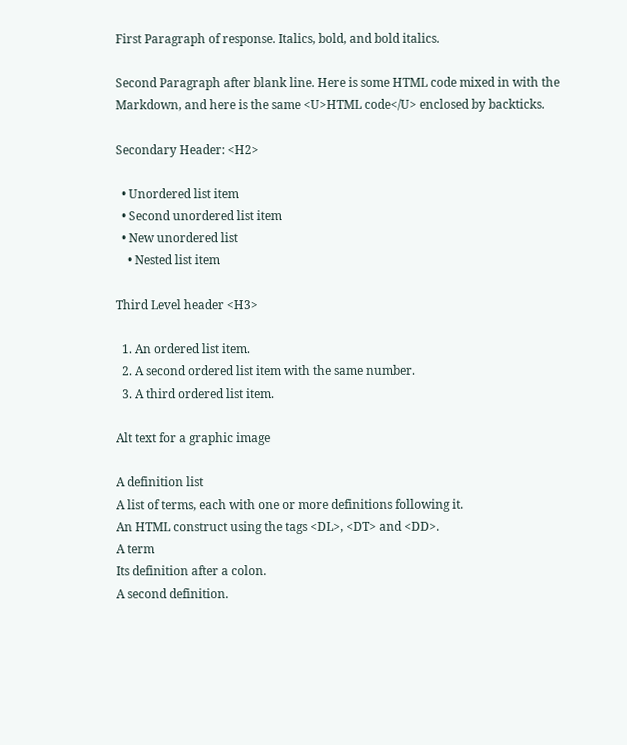First Paragraph of response. Italics, bold, and bold italics.

Second Paragraph after blank line. Here is some HTML code mixed in with the Markdown, and here is the same <U>HTML code</U> enclosed by backticks.

Secondary Header: <H2>

  • Unordered list item
  • Second unordered list item
  • New unordered list
    • Nested list item

Third Level header <H3>

  1. An ordered list item.
  2. A second ordered list item with the same number.
  3. A third ordered list item.

Alt text for a graphic image

A definition list
A list of terms, each with one or more definitions following it.
An HTML construct using the tags <DL>, <DT> and <DD>.
A term
Its definition after a colon.
A second definition.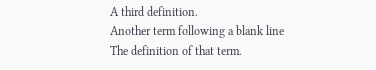A third definition.
Another term following a blank line
The definition of that term.